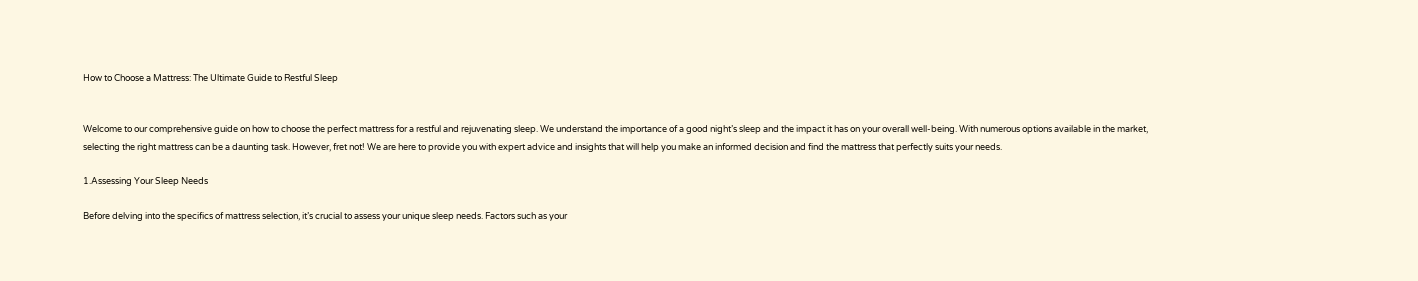How to Choose a Mattress: The Ultimate Guide to Restful Sleep


Welcome to our comprehensive guide on how to choose the perfect mattress for a restful and rejuvenating sleep. We understand the importance of a good night’s sleep and the impact it has on your overall well-being. With numerous options available in the market, selecting the right mattress can be a daunting task. However, fret not! We are here to provide you with expert advice and insights that will help you make an informed decision and find the mattress that perfectly suits your needs.

1.Assessing Your Sleep Needs

Before delving into the specifics of mattress selection, it’s crucial to assess your unique sleep needs. Factors such as your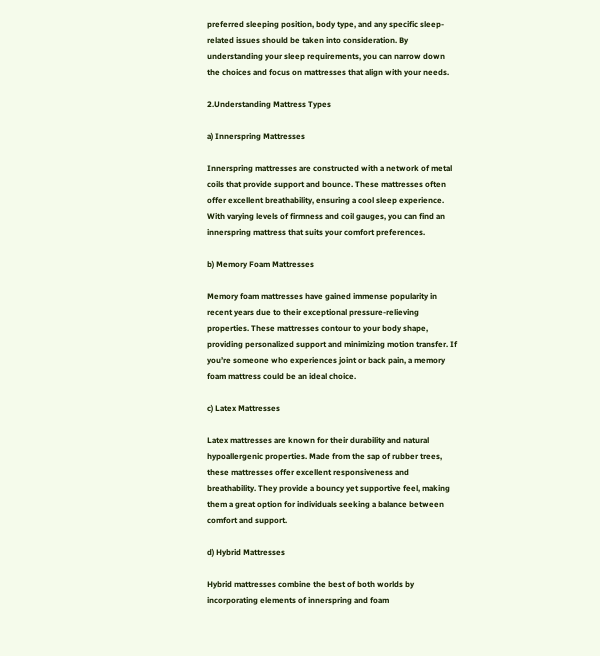preferred sleeping position, body type, and any specific sleep-related issues should be taken into consideration. By understanding your sleep requirements, you can narrow down the choices and focus on mattresses that align with your needs.

2.Understanding Mattress Types

a) Innerspring Mattresses

Innerspring mattresses are constructed with a network of metal coils that provide support and bounce. These mattresses often offer excellent breathability, ensuring a cool sleep experience. With varying levels of firmness and coil gauges, you can find an innerspring mattress that suits your comfort preferences.

b) Memory Foam Mattresses

Memory foam mattresses have gained immense popularity in recent years due to their exceptional pressure-relieving properties. These mattresses contour to your body shape, providing personalized support and minimizing motion transfer. If you’re someone who experiences joint or back pain, a memory foam mattress could be an ideal choice.

c) Latex Mattresses

Latex mattresses are known for their durability and natural hypoallergenic properties. Made from the sap of rubber trees, these mattresses offer excellent responsiveness and breathability. They provide a bouncy yet supportive feel, making them a great option for individuals seeking a balance between comfort and support.

d) Hybrid Mattresses

Hybrid mattresses combine the best of both worlds by incorporating elements of innerspring and foam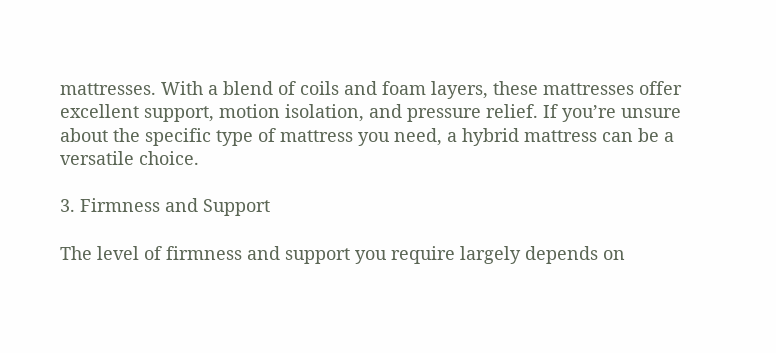mattresses. With a blend of coils and foam layers, these mattresses offer excellent support, motion isolation, and pressure relief. If you’re unsure about the specific type of mattress you need, a hybrid mattress can be a versatile choice.

3. Firmness and Support

The level of firmness and support you require largely depends on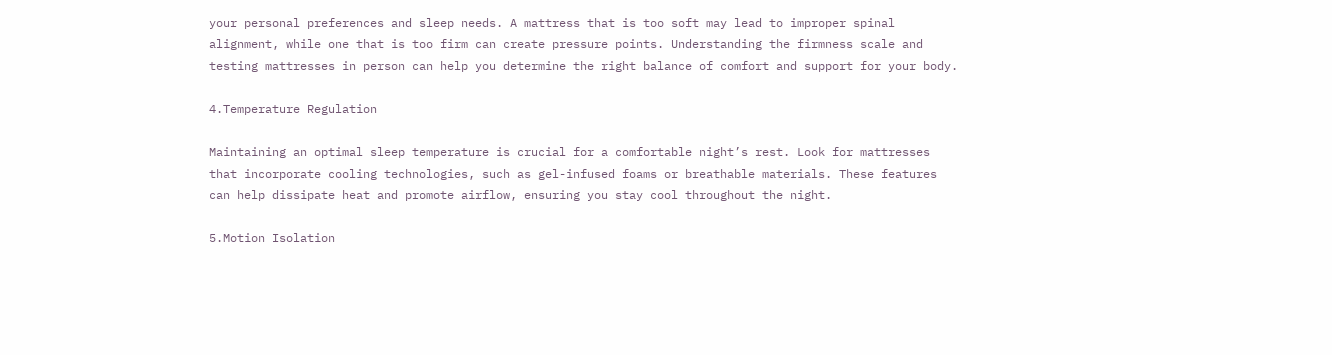your personal preferences and sleep needs. A mattress that is too soft may lead to improper spinal alignment, while one that is too firm can create pressure points. Understanding the firmness scale and testing mattresses in person can help you determine the right balance of comfort and support for your body.

4.Temperature Regulation

Maintaining an optimal sleep temperature is crucial for a comfortable night’s rest. Look for mattresses that incorporate cooling technologies, such as gel-infused foams or breathable materials. These features can help dissipate heat and promote airflow, ensuring you stay cool throughout the night.

5.Motion Isolation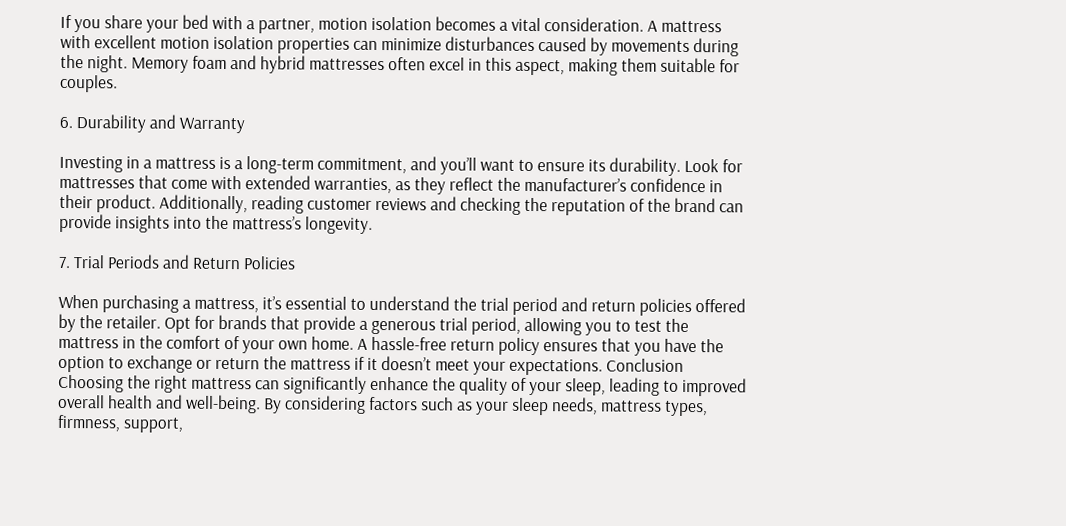If you share your bed with a partner, motion isolation becomes a vital consideration. A mattress with excellent motion isolation properties can minimize disturbances caused by movements during the night. Memory foam and hybrid mattresses often excel in this aspect, making them suitable for couples.

6. Durability and Warranty

Investing in a mattress is a long-term commitment, and you’ll want to ensure its durability. Look for mattresses that come with extended warranties, as they reflect the manufacturer’s confidence in their product. Additionally, reading customer reviews and checking the reputation of the brand can provide insights into the mattress’s longevity.

7. Trial Periods and Return Policies

When purchasing a mattress, it’s essential to understand the trial period and return policies offered by the retailer. Opt for brands that provide a generous trial period, allowing you to test the mattress in the comfort of your own home. A hassle-free return policy ensures that you have the option to exchange or return the mattress if it doesn’t meet your expectations. Conclusion Choosing the right mattress can significantly enhance the quality of your sleep, leading to improved overall health and well-being. By considering factors such as your sleep needs, mattress types, firmness, support,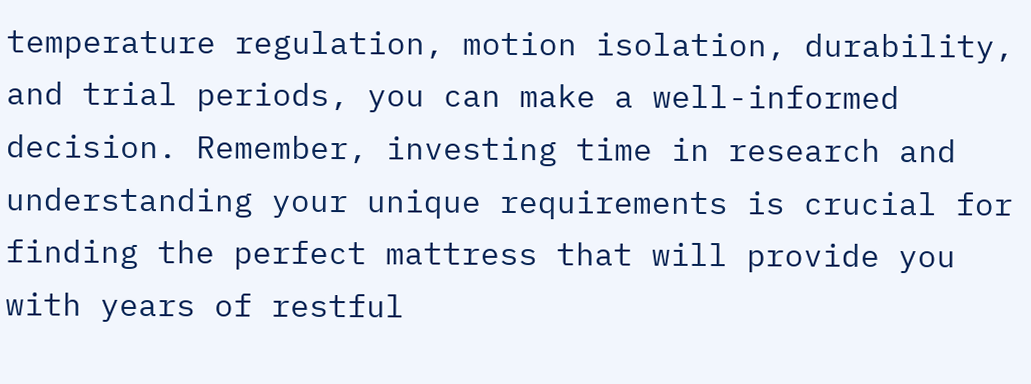temperature regulation, motion isolation, durability, and trial periods, you can make a well-informed decision. Remember, investing time in research and understanding your unique requirements is crucial for finding the perfect mattress that will provide you with years of restful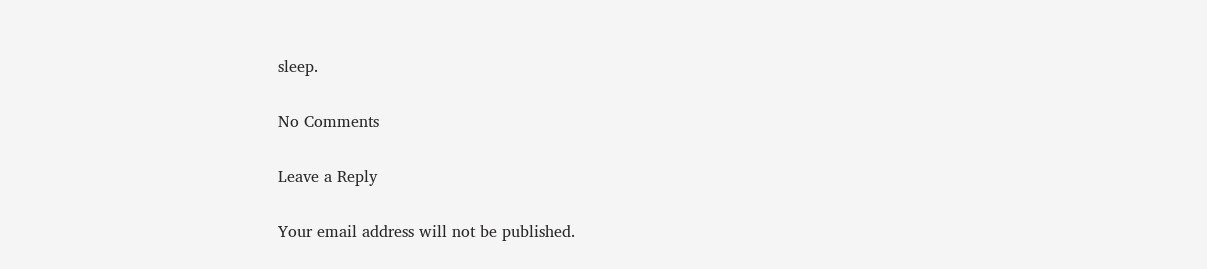sleep.

No Comments

Leave a Reply

Your email address will not be published.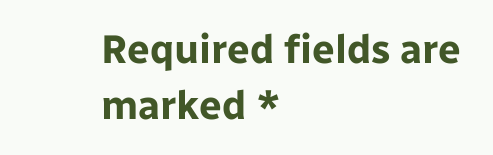Required fields are marked *